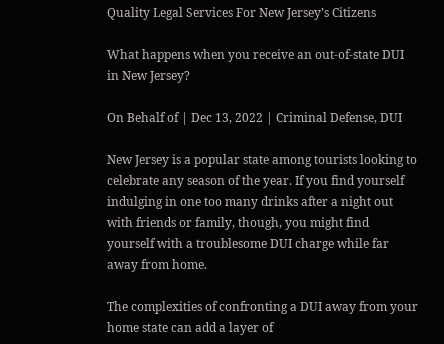Quality Legal Services For New Jersey’s Citizens

What happens when you receive an out-of-state DUI in New Jersey?

On Behalf of | Dec 13, 2022 | Criminal Defense, DUI

New Jersey is a popular state among tourists looking to celebrate any season of the year. If you find yourself indulging in one too many drinks after a night out with friends or family, though, you might find yourself with a troublesome DUI charge while far away from home.

The complexities of confronting a DUI away from your home state can add a layer of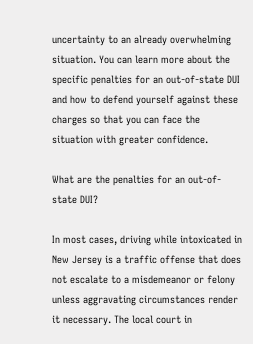uncertainty to an already overwhelming situation. You can learn more about the specific penalties for an out-of-state DUI and how to defend yourself against these charges so that you can face the situation with greater confidence.

What are the penalties for an out-of-state DUI?

In most cases, driving while intoxicated in New Jersey is a traffic offense that does not escalate to a misdemeanor or felony unless aggravating circumstances render it necessary. The local court in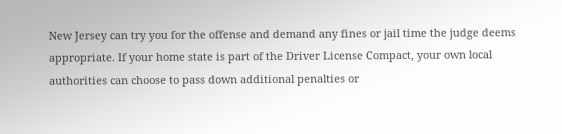New Jersey can try you for the offense and demand any fines or jail time the judge deems appropriate. If your home state is part of the Driver License Compact, your own local authorities can choose to pass down additional penalties or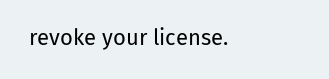revoke your license.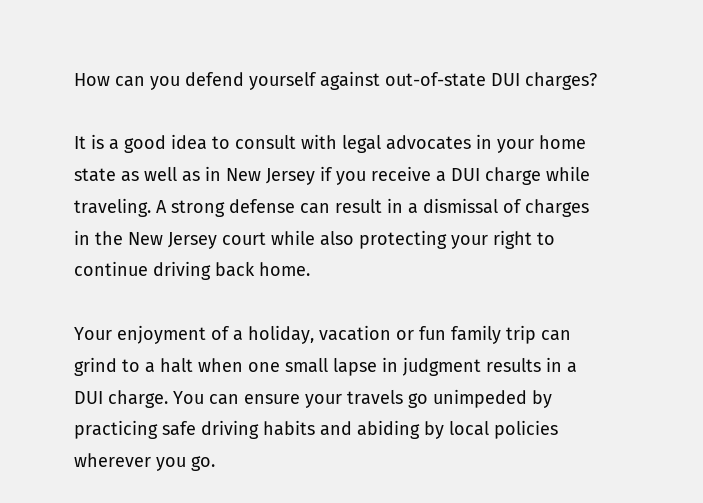How can you defend yourself against out-of-state DUI charges?

It is a good idea to consult with legal advocates in your home state as well as in New Jersey if you receive a DUI charge while traveling. A strong defense can result in a dismissal of charges in the New Jersey court while also protecting your right to continue driving back home.

Your enjoyment of a holiday, vacation or fun family trip can grind to a halt when one small lapse in judgment results in a DUI charge. You can ensure your travels go unimpeded by practicing safe driving habits and abiding by local policies wherever you go.